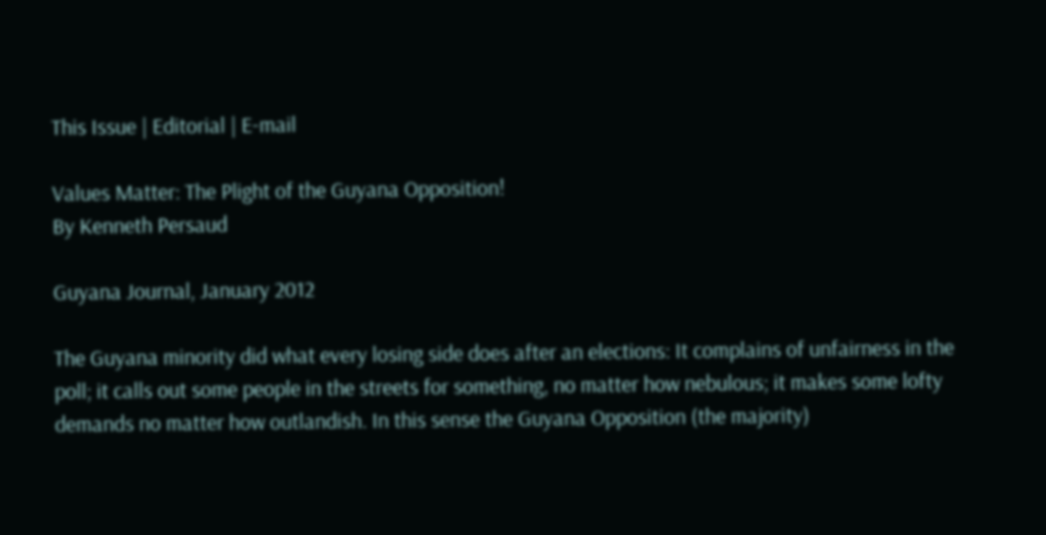This Issue | Editorial | E-mail

Values Matter: The Plight of the Guyana Opposition!
By Kenneth Persaud

Guyana Journal, January 2012

The Guyana minority did what every losing side does after an elections: It complains of unfairness in the poll; it calls out some people in the streets for something, no matter how nebulous; it makes some lofty demands no matter how outlandish. In this sense the Guyana Opposition (the majority)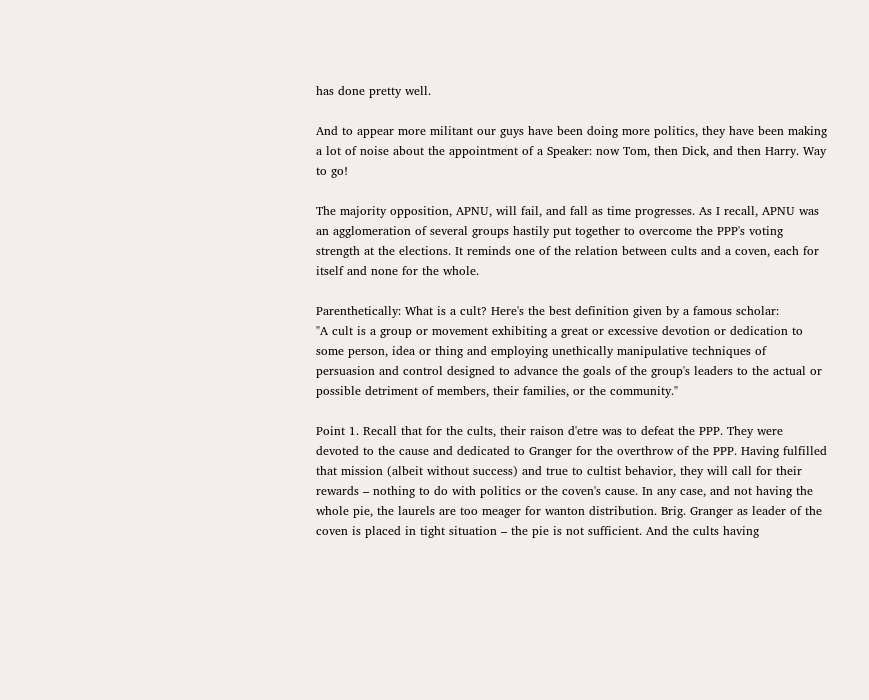has done pretty well.

And to appear more militant our guys have been doing more politics, they have been making a lot of noise about the appointment of a Speaker: now Tom, then Dick, and then Harry. Way to go!

The majority opposition, APNU, will fail, and fall as time progresses. As I recall, APNU was an agglomeration of several groups hastily put together to overcome the PPP's voting strength at the elections. It reminds one of the relation between cults and a coven, each for itself and none for the whole.

Parenthetically: What is a cult? Here's the best definition given by a famous scholar:
"A cult is a group or movement exhibiting a great or excessive devotion or dedication to some person, idea or thing and employing unethically manipulative techniques of persuasion and control designed to advance the goals of the group's leaders to the actual or possible detriment of members, their families, or the community."

Point 1. Recall that for the cults, their raison d'etre was to defeat the PPP. They were devoted to the cause and dedicated to Granger for the overthrow of the PPP. Having fulfilled that mission (albeit without success) and true to cultist behavior, they will call for their rewards – nothing to do with politics or the coven's cause. In any case, and not having the whole pie, the laurels are too meager for wanton distribution. Brig. Granger as leader of the coven is placed in tight situation – the pie is not sufficient. And the cults having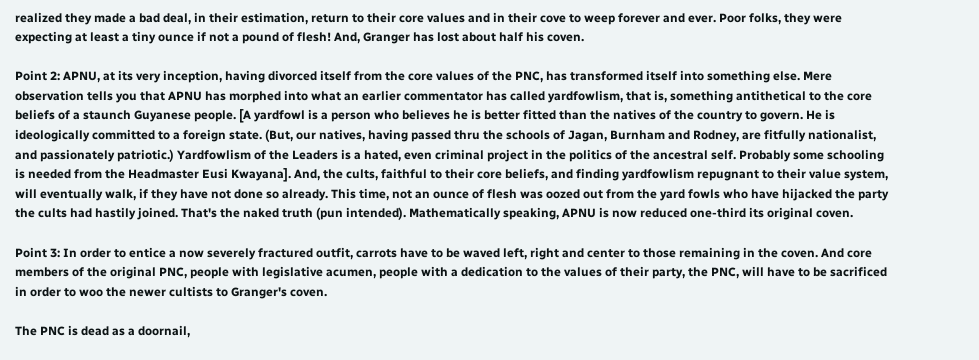realized they made a bad deal, in their estimation, return to their core values and in their cove to weep forever and ever. Poor folks, they were expecting at least a tiny ounce if not a pound of flesh! And, Granger has lost about half his coven.

Point 2: APNU, at its very inception, having divorced itself from the core values of the PNC, has transformed itself into something else. Mere observation tells you that APNU has morphed into what an earlier commentator has called yardfowlism, that is, something antithetical to the core beliefs of a staunch Guyanese people. [A yardfowl is a person who believes he is better fitted than the natives of the country to govern. He is ideologically committed to a foreign state. (But, our natives, having passed thru the schools of Jagan, Burnham and Rodney, are fitfully nationalist, and passionately patriotic.) Yardfowlism of the Leaders is a hated, even criminal project in the politics of the ancestral self. Probably some schooling is needed from the Headmaster Eusi Kwayana]. And, the cults, faithful to their core beliefs, and finding yardfowlism repugnant to their value system, will eventually walk, if they have not done so already. This time, not an ounce of flesh was oozed out from the yard fowls who have hijacked the party the cults had hastily joined. That's the naked truth (pun intended). Mathematically speaking, APNU is now reduced one-third its original coven.

Point 3: In order to entice a now severely fractured outfit, carrots have to be waved left, right and center to those remaining in the coven. And core members of the original PNC, people with legislative acumen, people with a dedication to the values of their party, the PNC, will have to be sacrificed in order to woo the newer cultists to Granger's coven.

The PNC is dead as a doornail,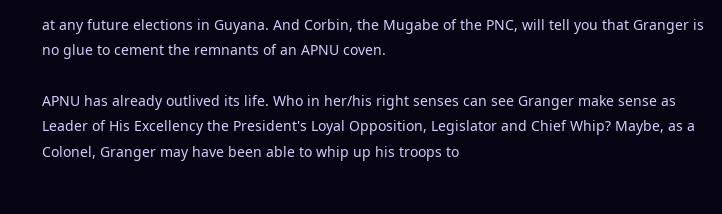at any future elections in Guyana. And Corbin, the Mugabe of the PNC, will tell you that Granger is no glue to cement the remnants of an APNU coven.

APNU has already outlived its life. Who in her/his right senses can see Granger make sense as Leader of His Excellency the President's Loyal Opposition, Legislator and Chief Whip? Maybe, as a Colonel, Granger may have been able to whip up his troops to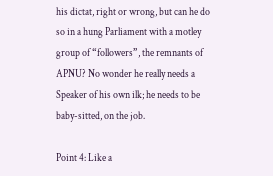his dictat, right or wrong, but can he do so in a hung Parliament with a motley group of “followers”, the remnants of APNU? No wonder he really needs a Speaker of his own ilk; he needs to be baby-sitted, on the job.

Point 4: Like a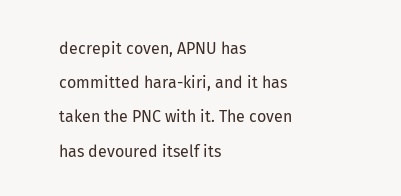decrepit coven, APNU has committed hara-kiri, and it has taken the PNC with it. The coven has devoured itself its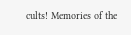cults! Memories of the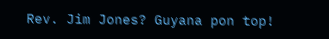Rev. Jim Jones? Guyana pon top!